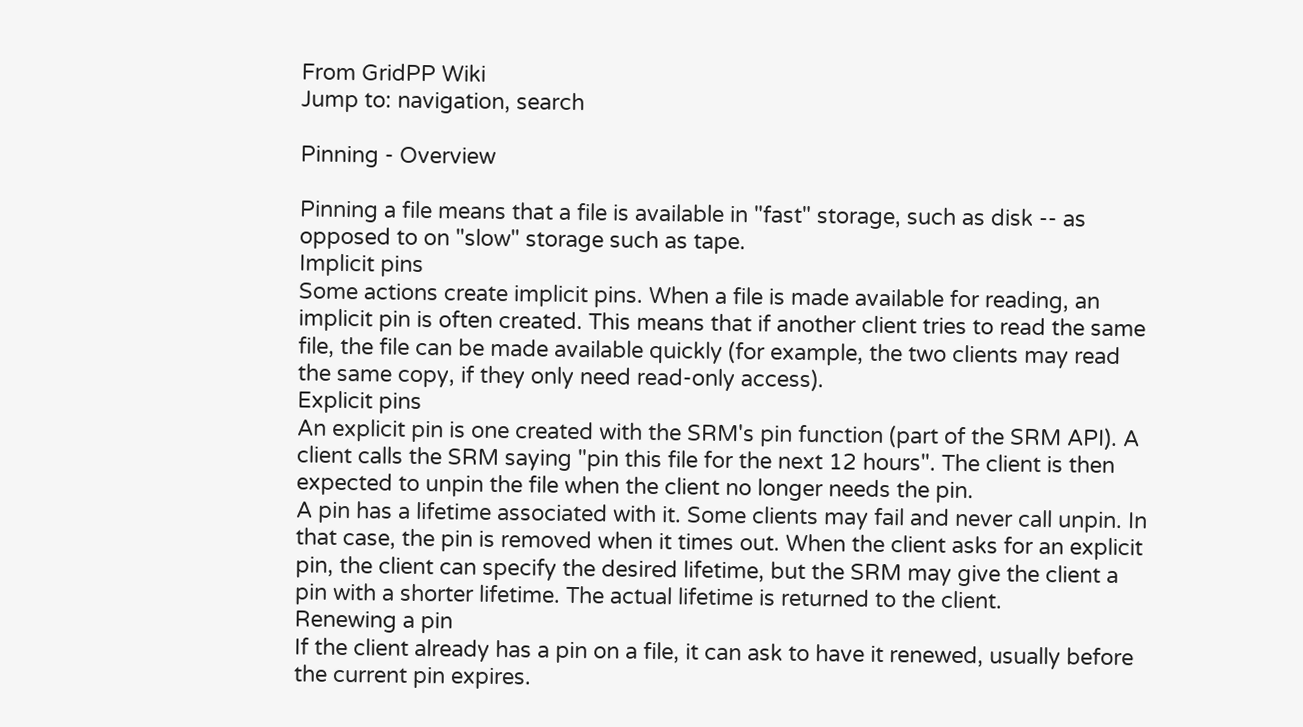From GridPP Wiki
Jump to: navigation, search

Pinning - Overview

Pinning a file means that a file is available in "fast" storage, such as disk -- as opposed to on "slow" storage such as tape.
Implicit pins
Some actions create implicit pins. When a file is made available for reading, an implicit pin is often created. This means that if another client tries to read the same file, the file can be made available quickly (for example, the two clients may read the same copy, if they only need read-only access).
Explicit pins
An explicit pin is one created with the SRM's pin function (part of the SRM API). A client calls the SRM saying "pin this file for the next 12 hours". The client is then expected to unpin the file when the client no longer needs the pin.
A pin has a lifetime associated with it. Some clients may fail and never call unpin. In that case, the pin is removed when it times out. When the client asks for an explicit pin, the client can specify the desired lifetime, but the SRM may give the client a pin with a shorter lifetime. The actual lifetime is returned to the client.
Renewing a pin
If the client already has a pin on a file, it can ask to have it renewed, usually before the current pin expires.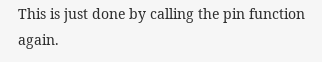This is just done by calling the pin function again.